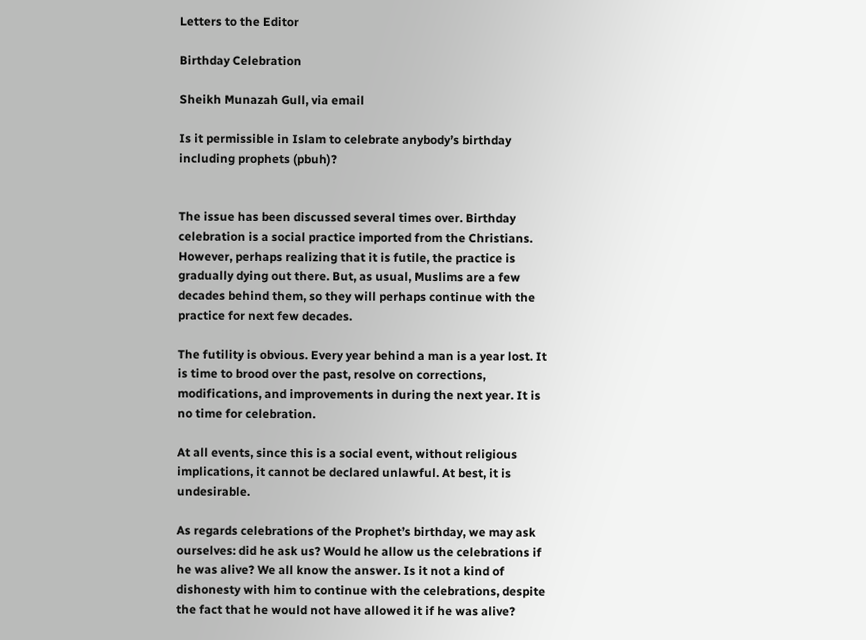Letters to the Editor

Birthday Celebration

Sheikh Munazah Gull, via email

Is it permissible in Islam to celebrate anybody’s birthday including prophets (pbuh)?


The issue has been discussed several times over. Birthday celebration is a social practice imported from the Christians. However, perhaps realizing that it is futile, the practice is gradually dying out there. But, as usual, Muslims are a few decades behind them, so they will perhaps continue with the practice for next few decades.

The futility is obvious. Every year behind a man is a year lost. It is time to brood over the past, resolve on corrections, modifications, and improvements in during the next year. It is no time for celebration.

At all events, since this is a social event, without religious implications, it cannot be declared unlawful. At best, it is undesirable.

As regards celebrations of the Prophet’s birthday, we may ask ourselves: did he ask us? Would he allow us the celebrations if he was alive? We all know the answer. Is it not a kind of dishonesty with him to continue with the celebrations, despite the fact that he would not have allowed it if he was alive?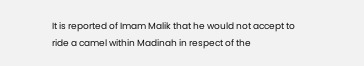It is reported of Imam Malik that he would not accept to ride a camel within Madinah in respect of the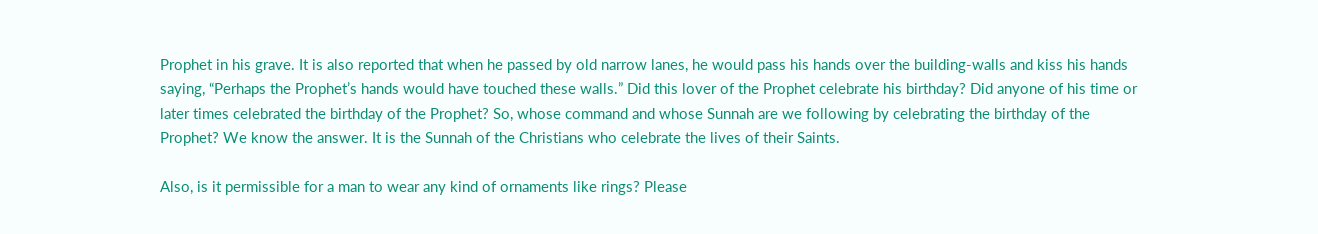Prophet in his grave. It is also reported that when he passed by old narrow lanes, he would pass his hands over the building-walls and kiss his hands saying, “Perhaps the Prophet’s hands would have touched these walls.” Did this lover of the Prophet celebrate his birthday? Did anyone of his time or later times celebrated the birthday of the Prophet? So, whose command and whose Sunnah are we following by celebrating the birthday of the Prophet? We know the answer. It is the Sunnah of the Christians who celebrate the lives of their Saints.

Also, is it permissible for a man to wear any kind of ornaments like rings? Please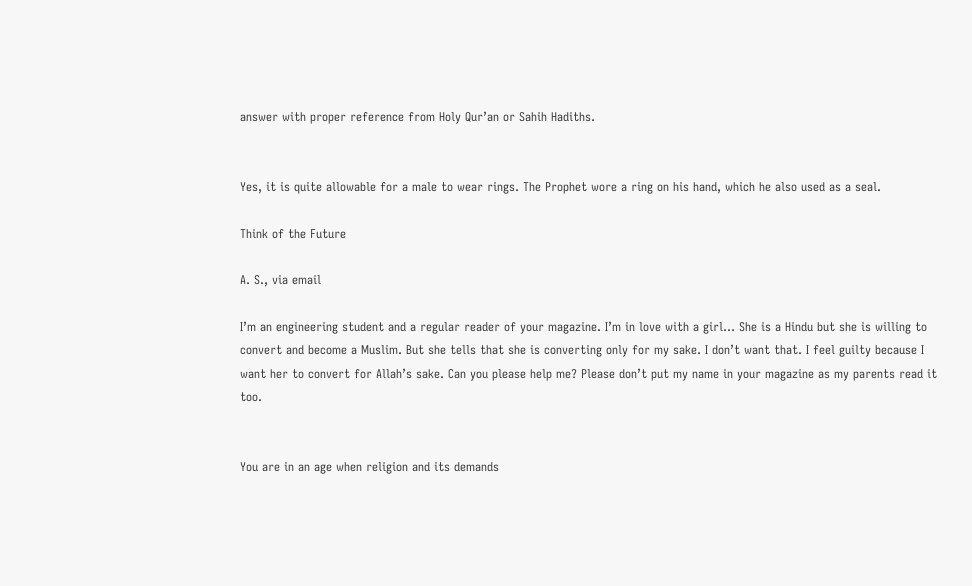answer with proper reference from Holy Qur’an or Sahih Hadiths.


Yes, it is quite allowable for a male to wear rings. The Prophet wore a ring on his hand, which he also used as a seal.

Think of the Future

A. S., via email

I’m an engineering student and a regular reader of your magazine. I’m in love with a girl… She is a Hindu but she is willing to convert and become a Muslim. But she tells that she is converting only for my sake. I don’t want that. I feel guilty because I want her to convert for Allah’s sake. Can you please help me? Please don’t put my name in your magazine as my parents read it too.


You are in an age when religion and its demands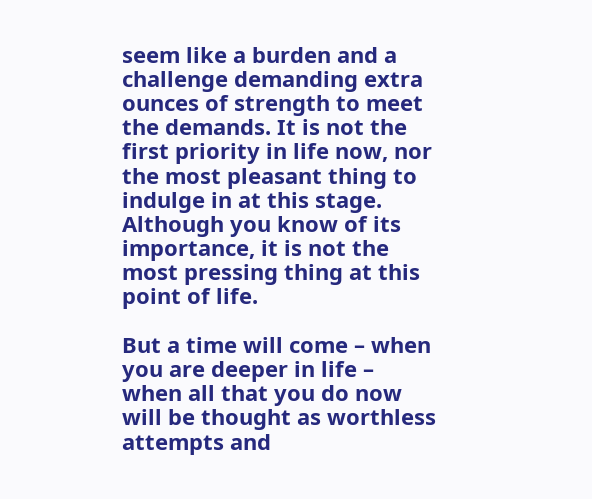seem like a burden and a challenge demanding extra ounces of strength to meet the demands. It is not the first priority in life now, nor the most pleasant thing to indulge in at this stage. Although you know of its importance, it is not the most pressing thing at this point of life.

But a time will come – when you are deeper in life – when all that you do now will be thought as worthless attempts and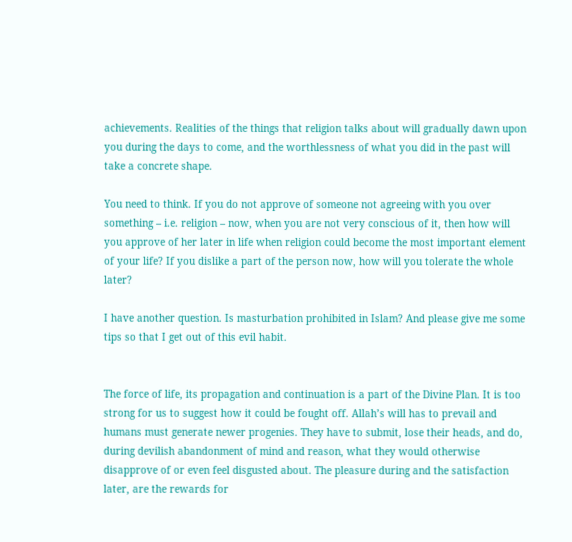achievements. Realities of the things that religion talks about will gradually dawn upon you during the days to come, and the worthlessness of what you did in the past will take a concrete shape.

You need to think. If you do not approve of someone not agreeing with you over something – i.e. religion – now, when you are not very conscious of it, then how will you approve of her later in life when religion could become the most important element of your life? If you dislike a part of the person now, how will you tolerate the whole later?

I have another question. Is masturbation prohibited in Islam? And please give me some tips so that I get out of this evil habit.


The force of life, its propagation and continuation is a part of the Divine Plan. It is too strong for us to suggest how it could be fought off. Allah’s will has to prevail and humans must generate newer progenies. They have to submit, lose their heads, and do, during devilish abandonment of mind and reason, what they would otherwise disapprove of or even feel disgusted about. The pleasure during and the satisfaction later, are the rewards for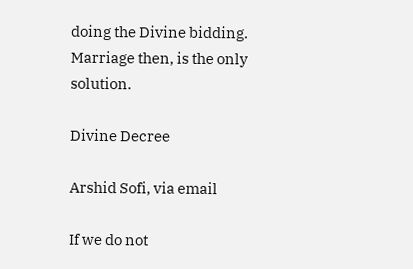doing the Divine bidding. Marriage then, is the only solution.

Divine Decree

Arshid Sofi, via email

If we do not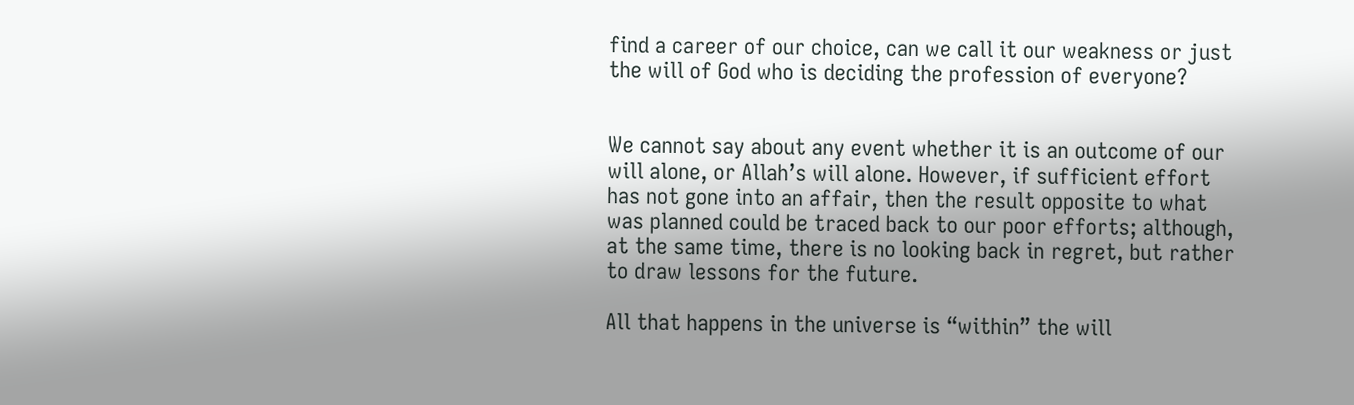find a career of our choice, can we call it our weakness or just the will of God who is deciding the profession of everyone?


We cannot say about any event whether it is an outcome of our will alone, or Allah’s will alone. However, if sufficient effort has not gone into an affair, then the result opposite to what was planned could be traced back to our poor efforts; although, at the same time, there is no looking back in regret, but rather to draw lessons for the future.

All that happens in the universe is “within” the will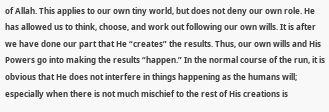of Allah. This applies to our own tiny world, but does not deny our own role. He has allowed us to think, choose, and work out following our own wills. It is after we have done our part that He “creates” the results. Thus, our own wills and His Powers go into making the results “happen.” In the normal course of the run, it is obvious that He does not interfere in things happening as the humans will; especially when there is not much mischief to the rest of His creations is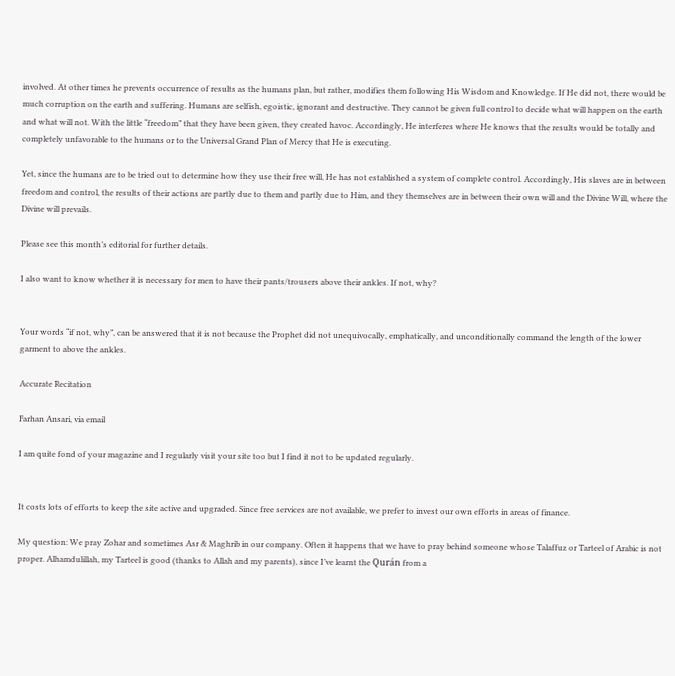involved. At other times he prevents occurrence of results as the humans plan, but rather, modifies them following His Wisdom and Knowledge. If He did not, there would be much corruption on the earth and suffering. Humans are selfish, egoistic, ignorant and destructive. They cannot be given full control to decide what will happen on the earth and what will not. With the little “freedom” that they have been given, they created havoc. Accordingly, He interferes where He knows that the results would be totally and completely unfavorable to the humans or to the Universal Grand Plan of Mercy that He is executing.

Yet, since the humans are to be tried out to determine how they use their free will, He has not established a system of complete control. Accordingly, His slaves are in between freedom and control, the results of their actions are partly due to them and partly due to Him, and they themselves are in between their own will and the Divine Will, where the Divine will prevails.

Please see this month’s editorial for further details.

I also want to know whether it is necessary for men to have their pants/trousers above their ankles. If not, why?


Your words “if not, why”, can be answered that it is not because the Prophet did not unequivocally, emphatically, and unconditionally command the length of the lower garment to above the ankles.

Accurate Recitation

Farhan Ansari, via email

I am quite fond of your magazine and I regularly visit your site too but I find it not to be updated regularly.


It costs lots of efforts to keep the site active and upgraded. Since free services are not available, we prefer to invest our own efforts in areas of finance.

My question: We pray Zohar and sometimes Asr & Maghrib in our company. Often it happens that we have to pray behind someone whose Talaffuz or Tarteel of Arabic is not proper. Alhamdulillah, my Tarteel is good (thanks to Allah and my parents), since I’ve learnt the Qurán from a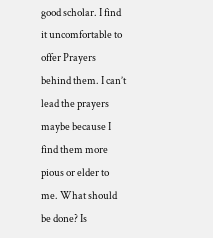good scholar. I find it uncomfortable to offer Prayers behind them. I can’t lead the prayers maybe because I find them more pious or elder to me. What should be done? Is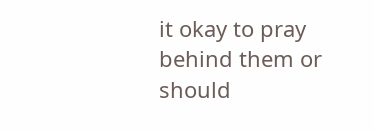it okay to pray behind them or should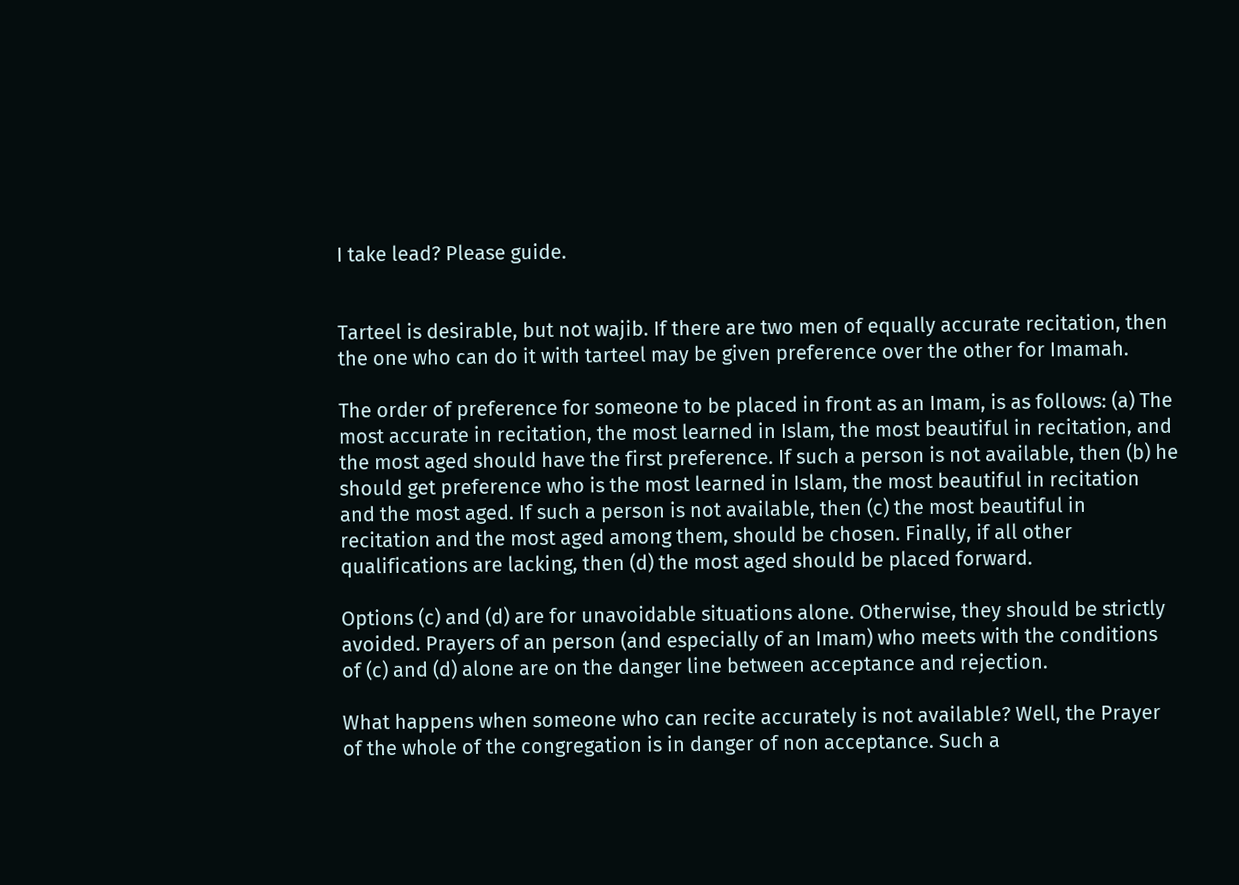I take lead? Please guide.


Tarteel is desirable, but not wajib. If there are two men of equally accurate recitation, then the one who can do it with tarteel may be given preference over the other for Imamah.

The order of preference for someone to be placed in front as an Imam, is as follows: (a) The most accurate in recitation, the most learned in Islam, the most beautiful in recitation, and the most aged should have the first preference. If such a person is not available, then (b) he should get preference who is the most learned in Islam, the most beautiful in recitation and the most aged. If such a person is not available, then (c) the most beautiful in recitation and the most aged among them, should be chosen. Finally, if all other qualifications are lacking, then (d) the most aged should be placed forward.

Options (c) and (d) are for unavoidable situations alone. Otherwise, they should be strictly avoided. Prayers of an person (and especially of an Imam) who meets with the conditions of (c) and (d) alone are on the danger line between acceptance and rejection.

What happens when someone who can recite accurately is not available? Well, the Prayer of the whole of the congregation is in danger of non acceptance. Such a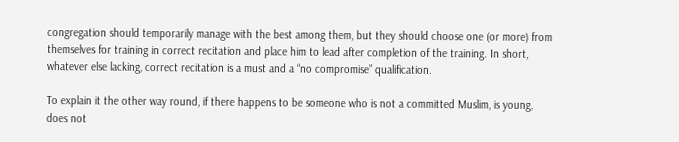congregation should temporarily manage with the best among them, but they should choose one (or more) from themselves for training in correct recitation and place him to lead after completion of the training. In short, whatever else lacking, correct recitation is a must and a “no compromise” qualification.

To explain it the other way round, if there happens to be someone who is not a committed Muslim, is young, does not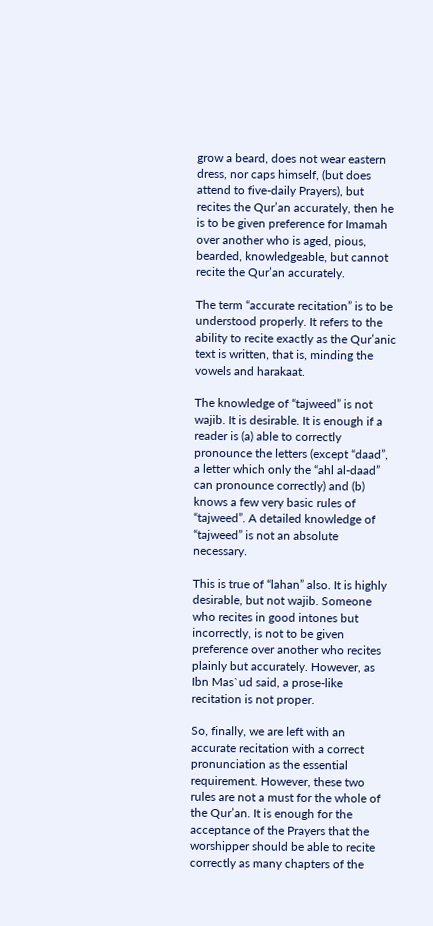grow a beard, does not wear eastern dress, nor caps himself, (but does attend to five-daily Prayers), but recites the Qur’an accurately, then he is to be given preference for Imamah over another who is aged, pious, bearded, knowledgeable, but cannot recite the Qur’an accurately.

The term “accurate recitation” is to be understood properly. It refers to the ability to recite exactly as the Qur’anic text is written, that is, minding the vowels and harakaat.

The knowledge of “tajweed” is not wajib. It is desirable. It is enough if a reader is (a) able to correctly pronounce the letters (except “daad”, a letter which only the “ahl al-daad” can pronounce correctly) and (b) knows a few very basic rules of “tajweed”. A detailed knowledge of “tajweed” is not an absolute necessary.

This is true of “lahan” also. It is highly desirable, but not wajib. Someone who recites in good intones but incorrectly, is not to be given preference over another who recites plainly but accurately. However, as Ibn Mas`ud said, a prose-like recitation is not proper.

So, finally, we are left with an accurate recitation with a correct pronunciation as the essential requirement. However, these two rules are not a must for the whole of the Qur’an. It is enough for the acceptance of the Prayers that the worshipper should be able to recite correctly as many chapters of the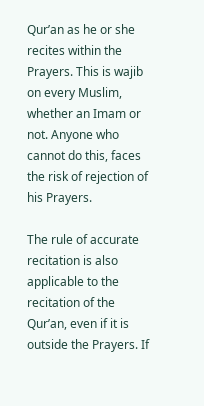Qur’an as he or she recites within the Prayers. This is wajib on every Muslim, whether an Imam or not. Anyone who cannot do this, faces the risk of rejection of his Prayers.

The rule of accurate recitation is also applicable to the recitation of the Qur’an, even if it is outside the Prayers. If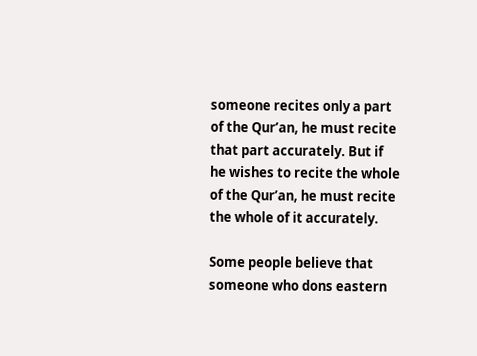someone recites only a part of the Qur’an, he must recite that part accurately. But if he wishes to recite the whole of the Qur’an, he must recite the whole of it accurately.

Some people believe that someone who dons eastern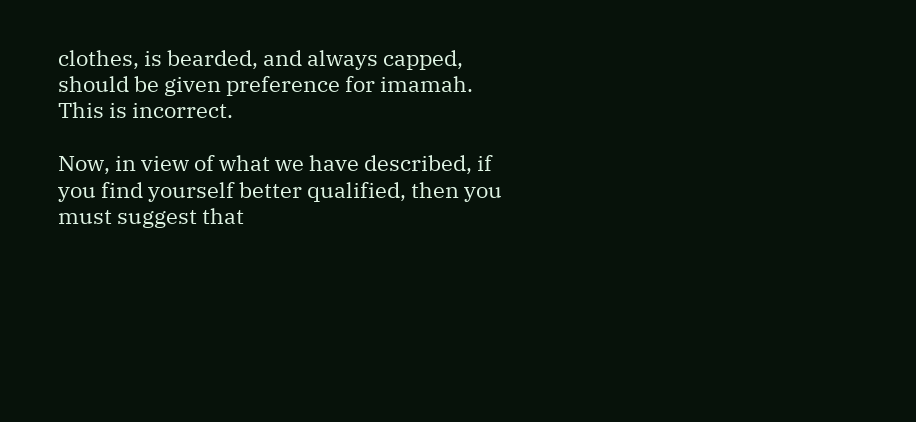clothes, is bearded, and always capped, should be given preference for imamah. This is incorrect.

Now, in view of what we have described, if you find yourself better qualified, then you must suggest that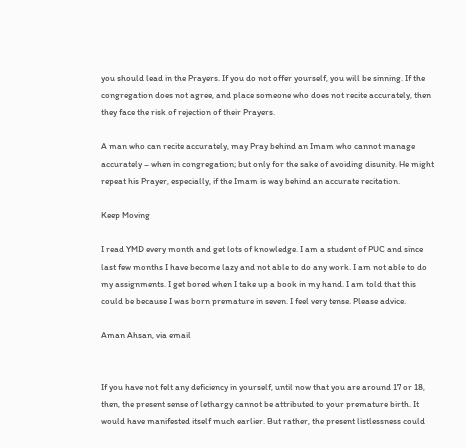you should lead in the Prayers. If you do not offer yourself, you will be sinning. If the congregation does not agree, and place someone who does not recite accurately, then they face the risk of rejection of their Prayers.

A man who can recite accurately, may Pray behind an Imam who cannot manage accurately – when in congregation; but only for the sake of avoiding disunity. He might repeat his Prayer, especially, if the Imam is way behind an accurate recitation.

Keep Moving

I read YMD every month and get lots of knowledge. I am a student of PUC and since last few months I have become lazy and not able to do any work. I am not able to do my assignments. I get bored when I take up a book in my hand. I am told that this could be because I was born premature in seven. I feel very tense. Please advice.

Aman Ahsan, via email


If you have not felt any deficiency in yourself, until now that you are around 17 or 18, then, the present sense of lethargy cannot be attributed to your premature birth. It would have manifested itself much earlier. But rather, the present listlessness could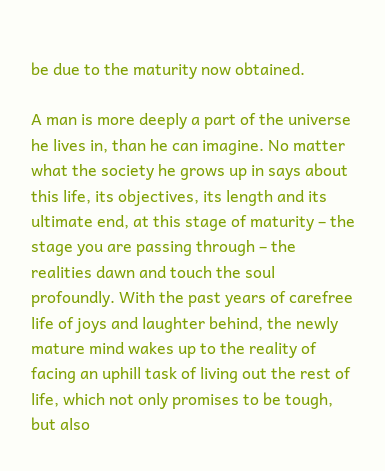be due to the maturity now obtained.

A man is more deeply a part of the universe he lives in, than he can imagine. No matter what the society he grows up in says about this life, its objectives, its length and its ultimate end, at this stage of maturity – the stage you are passing through – the realities dawn and touch the soul profoundly. With the past years of carefree life of joys and laughter behind, the newly mature mind wakes up to the reality of facing an uphill task of living out the rest of life, which not only promises to be tough, but also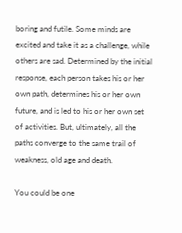boring and futile. Some minds are excited and take it as a challenge, while others are sad. Determined by the initial response, each person takes his or her own path, determines his or her own future, and is led to his or her own set of activities. But, ultimately, all the paths converge to the same trail of weakness, old age and death.

You could be one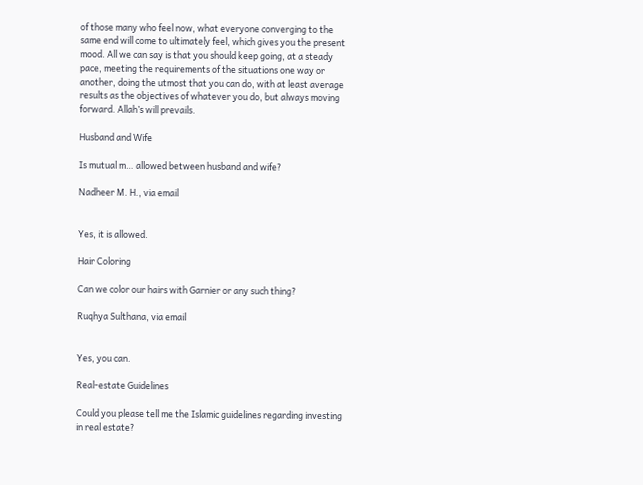of those many who feel now, what everyone converging to the same end will come to ultimately feel, which gives you the present mood. All we can say is that you should keep going, at a steady pace, meeting the requirements of the situations one way or another, doing the utmost that you can do, with at least average results as the objectives of whatever you do, but always moving forward. Allah’s will prevails.

Husband and Wife

Is mutual m… allowed between husband and wife?

Nadheer M. H., via email


Yes, it is allowed.

Hair Coloring

Can we color our hairs with Garnier or any such thing?

Ruqhya Sulthana, via email


Yes, you can.

Real-estate Guidelines

Could you please tell me the Islamic guidelines regarding investing in real estate?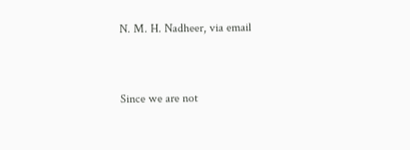N. M. H. Nadheer, via email


Since we are not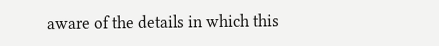aware of the details in which this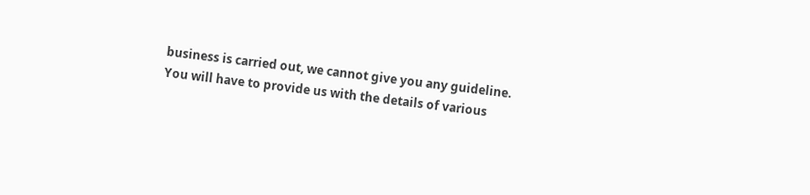business is carried out, we cannot give you any guideline. You will have to provide us with the details of various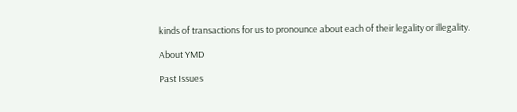kinds of transactions for us to pronounce about each of their legality or illegality.

About YMD

Past Issues